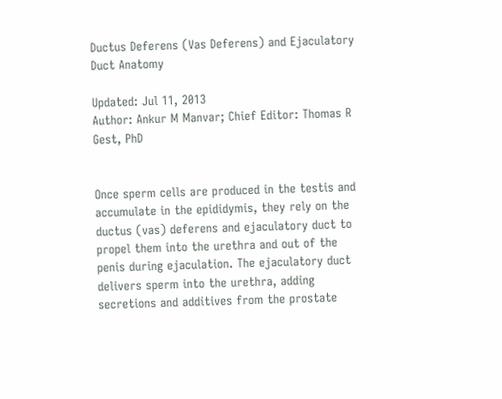Ductus Deferens (Vas Deferens) and Ejaculatory Duct Anatomy

Updated: Jul 11, 2013
Author: Ankur M Manvar; Chief Editor: Thomas R Gest, PhD


Once sperm cells are produced in the testis and accumulate in the epididymis, they rely on the ductus (vas) deferens and ejaculatory duct to propel them into the urethra and out of the penis during ejaculation. The ejaculatory duct delivers sperm into the urethra, adding secretions and additives from the prostate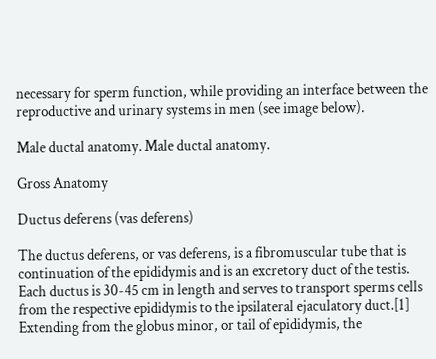necessary for sperm function, while providing an interface between the reproductive and urinary systems in men (see image below).

Male ductal anatomy. Male ductal anatomy.

Gross Anatomy

Ductus deferens (vas deferens)

The ductus deferens, or vas deferens, is a fibromuscular tube that is continuation of the epididymis and is an excretory duct of the testis. Each ductus is 30-45 cm in length and serves to transport sperms cells from the respective epididymis to the ipsilateral ejaculatory duct.[1] Extending from the globus minor, or tail of epididymis, the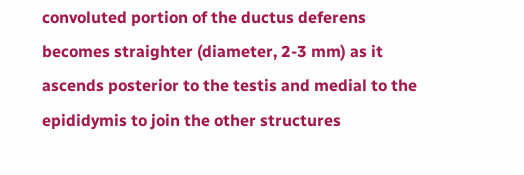convoluted portion of the ductus deferens becomes straighter (diameter, 2-3 mm) as it ascends posterior to the testis and medial to the epididymis to join the other structures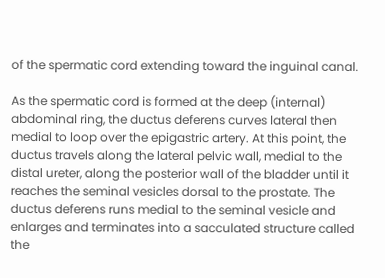of the spermatic cord extending toward the inguinal canal.

As the spermatic cord is formed at the deep (internal) abdominal ring, the ductus deferens curves lateral then medial to loop over the epigastric artery. At this point, the ductus travels along the lateral pelvic wall, medial to the distal ureter, along the posterior wall of the bladder until it reaches the seminal vesicles dorsal to the prostate. The ductus deferens runs medial to the seminal vesicle and enlarges and terminates into a sacculated structure called the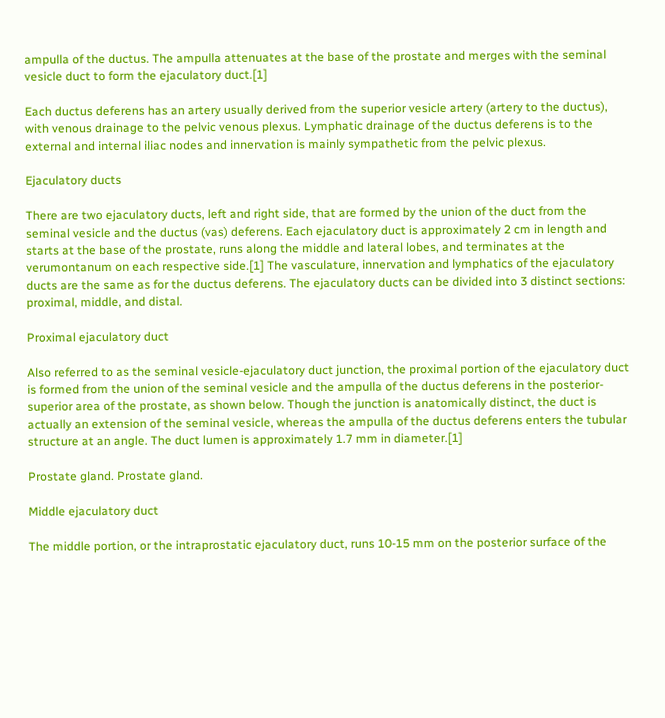ampulla of the ductus. The ampulla attenuates at the base of the prostate and merges with the seminal vesicle duct to form the ejaculatory duct.[1]

Each ductus deferens has an artery usually derived from the superior vesicle artery (artery to the ductus), with venous drainage to the pelvic venous plexus. Lymphatic drainage of the ductus deferens is to the external and internal iliac nodes and innervation is mainly sympathetic from the pelvic plexus.

Ejaculatory ducts

There are two ejaculatory ducts, left and right side, that are formed by the union of the duct from the seminal vesicle and the ductus (vas) deferens. Each ejaculatory duct is approximately 2 cm in length and starts at the base of the prostate, runs along the middle and lateral lobes, and terminates at the verumontanum on each respective side.[1] The vasculature, innervation and lymphatics of the ejaculatory ducts are the same as for the ductus deferens. The ejaculatory ducts can be divided into 3 distinct sections: proximal, middle, and distal.

Proximal ejaculatory duct

Also referred to as the seminal vesicle-ejaculatory duct junction, the proximal portion of the ejaculatory duct is formed from the union of the seminal vesicle and the ampulla of the ductus deferens in the posterior-superior area of the prostate, as shown below. Though the junction is anatomically distinct, the duct is actually an extension of the seminal vesicle, whereas the ampulla of the ductus deferens enters the tubular structure at an angle. The duct lumen is approximately 1.7 mm in diameter.[1]

Prostate gland. Prostate gland.

Middle ejaculatory duct

The middle portion, or the intraprostatic ejaculatory duct, runs 10-15 mm on the posterior surface of the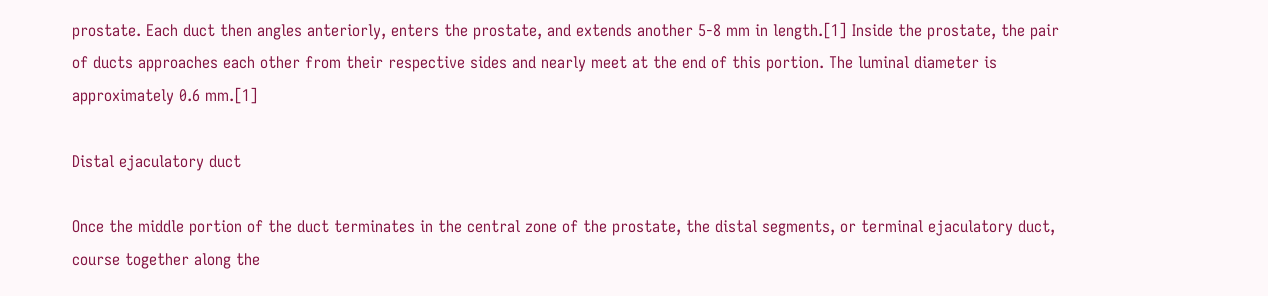prostate. Each duct then angles anteriorly, enters the prostate, and extends another 5-8 mm in length.[1] Inside the prostate, the pair of ducts approaches each other from their respective sides and nearly meet at the end of this portion. The luminal diameter is approximately 0.6 mm.[1]

Distal ejaculatory duct

Once the middle portion of the duct terminates in the central zone of the prostate, the distal segments, or terminal ejaculatory duct, course together along the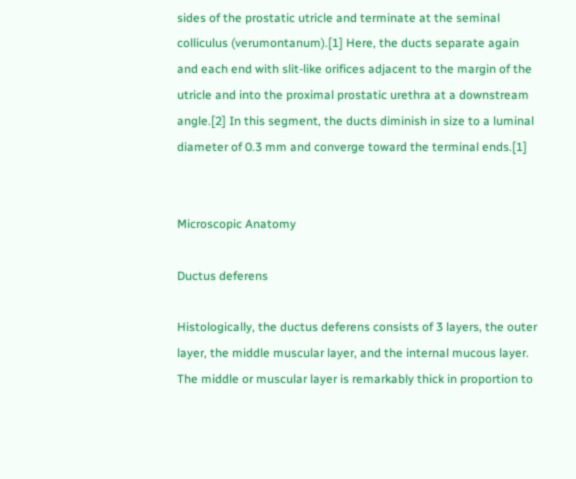sides of the prostatic utricle and terminate at the seminal colliculus (verumontanum).[1] Here, the ducts separate again and each end with slit-like orifices adjacent to the margin of the utricle and into the proximal prostatic urethra at a downstream angle.[2] In this segment, the ducts diminish in size to a luminal diameter of 0.3 mm and converge toward the terminal ends.[1]


Microscopic Anatomy

Ductus deferens

Histologically, the ductus deferens consists of 3 layers, the outer layer, the middle muscular layer, and the internal mucous layer. The middle or muscular layer is remarkably thick in proportion to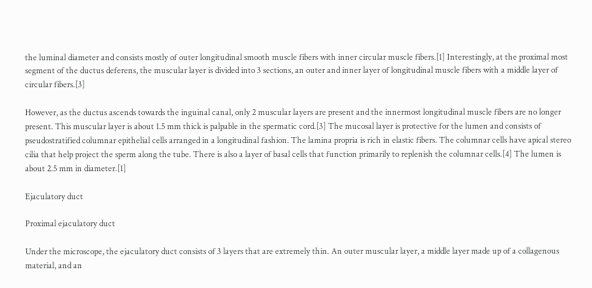the luminal diameter and consists mostly of outer longitudinal smooth muscle fibers with inner circular muscle fibers.[1] Interestingly, at the proximal most segment of the ductus deferens, the muscular layer is divided into 3 sections, an outer and inner layer of longitudinal muscle fibers with a middle layer of circular fibers.[3]

However, as the ductus ascends towards the inguinal canal, only 2 muscular layers are present and the innermost longitudinal muscle fibers are no longer present. This muscular layer is about 1.5 mm thick is palpable in the spermatic cord.[3] The mucosal layer is protective for the lumen and consists of pseudostratified columnar epithelial cells arranged in a longitudinal fashion. The lamina propria is rich in elastic fibers. The columnar cells have apical stereo cilia that help project the sperm along the tube. There is also a layer of basal cells that function primarily to replenish the columnar cells.[4] The lumen is about 2.5 mm in diameter.[1]

Ejaculatory duct

Proximal ejaculatory duct

Under the microscope, the ejaculatory duct consists of 3 layers that are extremely thin. An outer muscular layer, a middle layer made up of a collagenous material, and an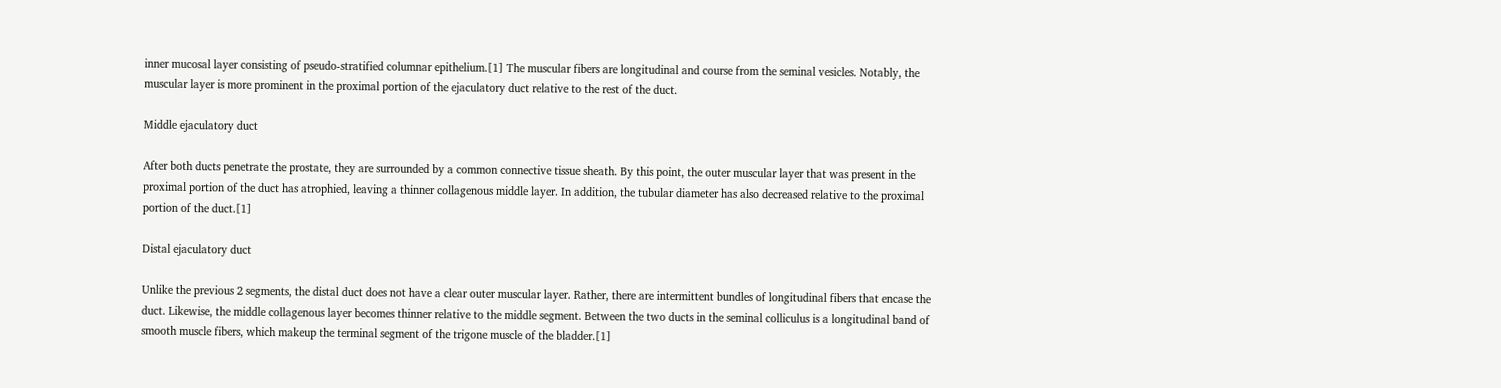inner mucosal layer consisting of pseudo-stratified columnar epithelium.[1] The muscular fibers are longitudinal and course from the seminal vesicles. Notably, the muscular layer is more prominent in the proximal portion of the ejaculatory duct relative to the rest of the duct.

Middle ejaculatory duct

After both ducts penetrate the prostate, they are surrounded by a common connective tissue sheath. By this point, the outer muscular layer that was present in the proximal portion of the duct has atrophied, leaving a thinner collagenous middle layer. In addition, the tubular diameter has also decreased relative to the proximal portion of the duct.[1]

Distal ejaculatory duct

Unlike the previous 2 segments, the distal duct does not have a clear outer muscular layer. Rather, there are intermittent bundles of longitudinal fibers that encase the duct. Likewise, the middle collagenous layer becomes thinner relative to the middle segment. Between the two ducts in the seminal colliculus is a longitudinal band of smooth muscle fibers, which makeup the terminal segment of the trigone muscle of the bladder.[1]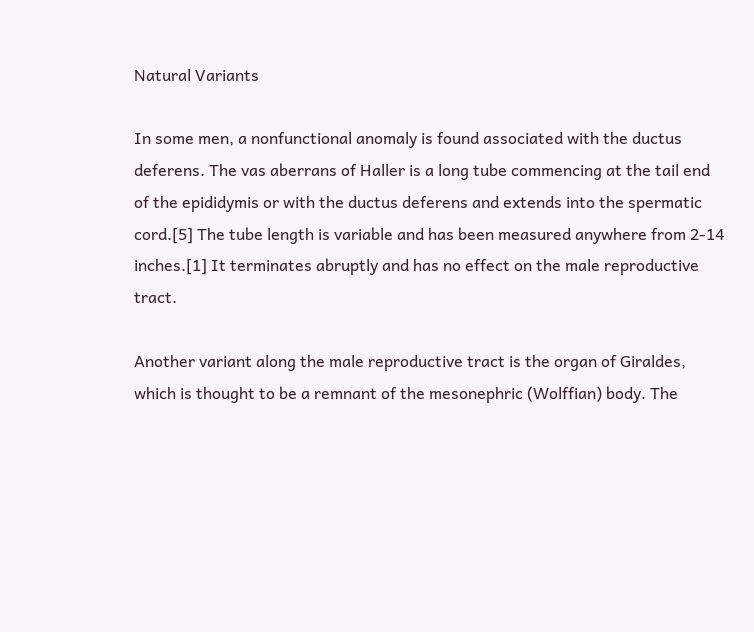Natural Variants

In some men, a nonfunctional anomaly is found associated with the ductus deferens. The vas aberrans of Haller is a long tube commencing at the tail end of the epididymis or with the ductus deferens and extends into the spermatic cord.[5] The tube length is variable and has been measured anywhere from 2-14 inches.[1] It terminates abruptly and has no effect on the male reproductive tract.

Another variant along the male reproductive tract is the organ of Giraldes, which is thought to be a remnant of the mesonephric (Wolffian) body. The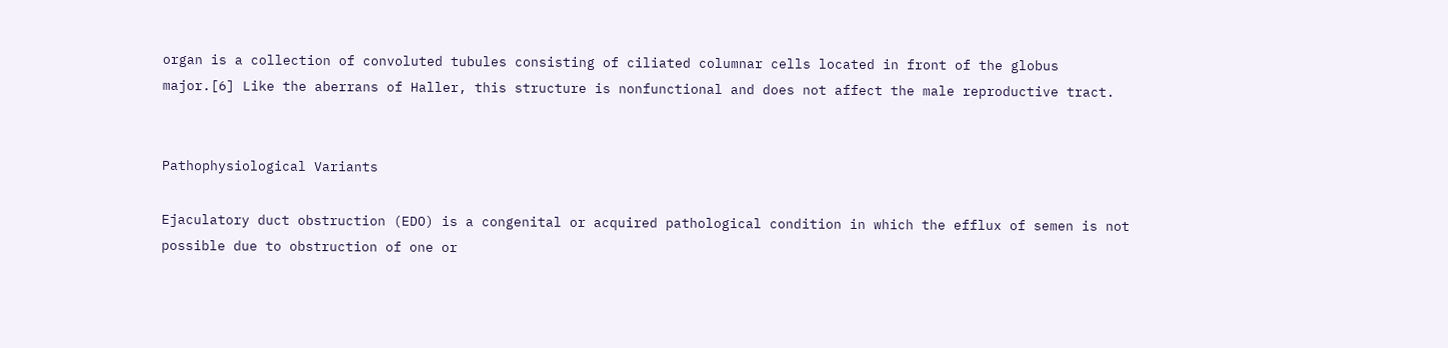organ is a collection of convoluted tubules consisting of ciliated columnar cells located in front of the globus major.[6] Like the aberrans of Haller, this structure is nonfunctional and does not affect the male reproductive tract.


Pathophysiological Variants

Ejaculatory duct obstruction (EDO) is a congenital or acquired pathological condition in which the efflux of semen is not possible due to obstruction of one or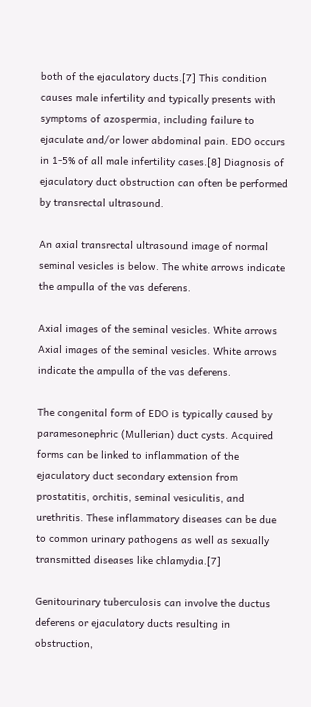both of the ejaculatory ducts.[7] This condition causes male infertility and typically presents with symptoms of azospermia, including failure to ejaculate and/or lower abdominal pain. EDO occurs in 1-5% of all male infertility cases.[8] Diagnosis of ejaculatory duct obstruction can often be performed by transrectal ultrasound.

An axial transrectal ultrasound image of normal seminal vesicles is below. The white arrows indicate the ampulla of the vas deferens.

Axial images of the seminal vesicles. White arrows Axial images of the seminal vesicles. White arrows indicate the ampulla of the vas deferens.

The congenital form of EDO is typically caused by paramesonephric (Mullerian) duct cysts. Acquired forms can be linked to inflammation of the ejaculatory duct secondary extension from prostatitis, orchitis, seminal vesiculitis, and urethritis. These inflammatory diseases can be due to common urinary pathogens as well as sexually transmitted diseases like chlamydia.[7]

Genitourinary tuberculosis can involve the ductus deferens or ejaculatory ducts resulting in obstruction,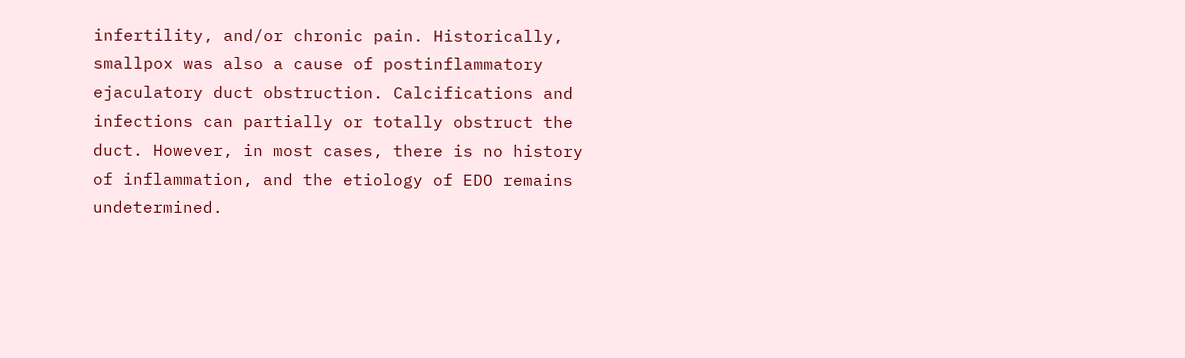infertility, and/or chronic pain. Historically, smallpox was also a cause of postinflammatory ejaculatory duct obstruction. Calcifications and infections can partially or totally obstruct the duct. However, in most cases, there is no history of inflammation, and the etiology of EDO remains undetermined.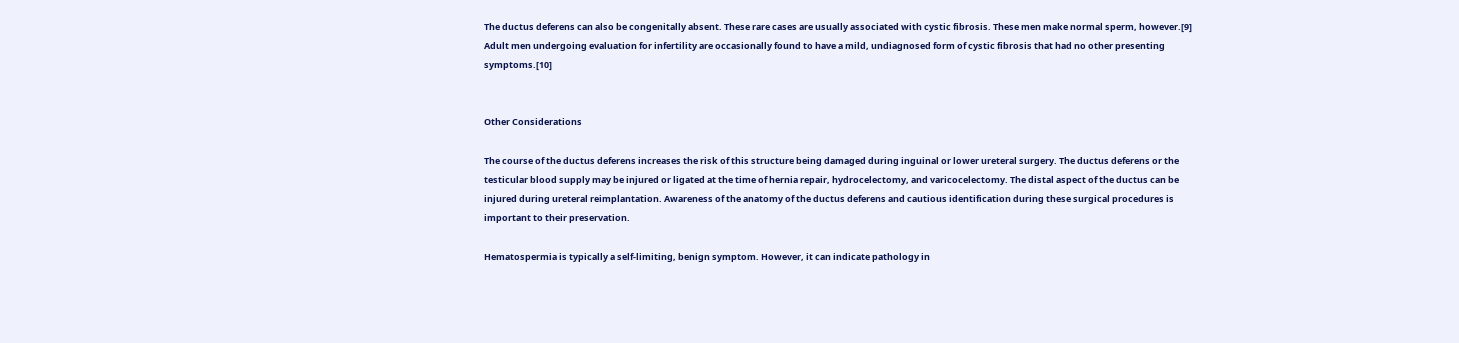The ductus deferens can also be congenitally absent. These rare cases are usually associated with cystic fibrosis. These men make normal sperm, however.[9] Adult men undergoing evaluation for infertility are occasionally found to have a mild, undiagnosed form of cystic fibrosis that had no other presenting symptoms.[10]


Other Considerations

The course of the ductus deferens increases the risk of this structure being damaged during inguinal or lower ureteral surgery. The ductus deferens or the testicular blood supply may be injured or ligated at the time of hernia repair, hydrocelectomy, and varicocelectomy. The distal aspect of the ductus can be injured during ureteral reimplantation. Awareness of the anatomy of the ductus deferens and cautious identification during these surgical procedures is important to their preservation.

Hematospermia is typically a self-limiting, benign symptom. However, it can indicate pathology in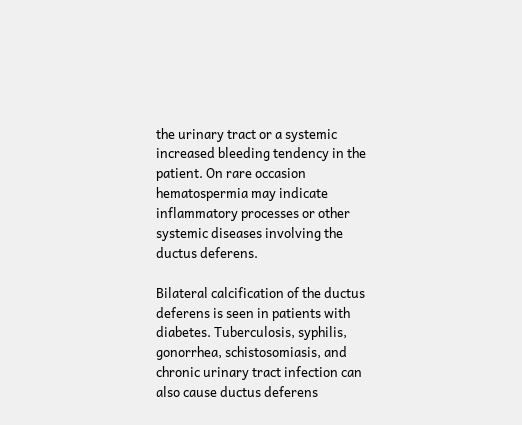the urinary tract or a systemic increased bleeding tendency in the patient. On rare occasion hematospermia may indicate inflammatory processes or other systemic diseases involving the ductus deferens.

Bilateral calcification of the ductus deferens is seen in patients with diabetes. Tuberculosis, syphilis, gonorrhea, schistosomiasis, and chronic urinary tract infection can also cause ductus deferens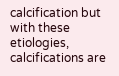calcification but with these etiologies, calcifications are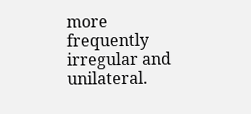more frequently irregular and unilateral.